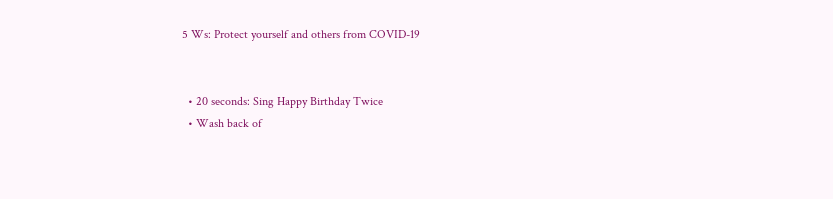5 Ws: Protect yourself and others from COVID-19


  • 20 seconds: Sing Happy Birthday Twice
  • Wash back of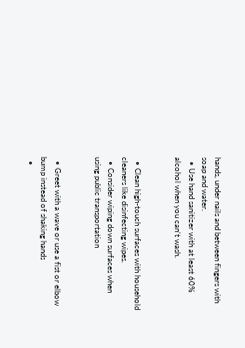hands, under nails and between fingers with soap and water.
  • Use hand sanitizer with at least 60% alcohol when you can’t wash.


  • Clean high-touch surfaces with household cleaners like disinfecting wipes.
  • Consider wiping down surfaces when using public transportation


  • Greet with a wave or use a fist or elbow bump instead of shaking hands
  •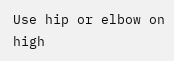Use hip or elbow on high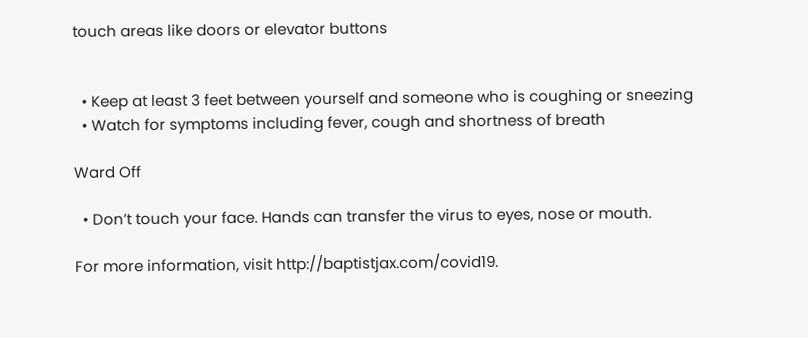touch areas like doors or elevator buttons


  • Keep at least 3 feet between yourself and someone who is coughing or sneezing
  • Watch for symptoms including fever, cough and shortness of breath

Ward Off

  • Don’t touch your face. Hands can transfer the virus to eyes, nose or mouth.

For more information, visit http://baptistjax.com/covid19.